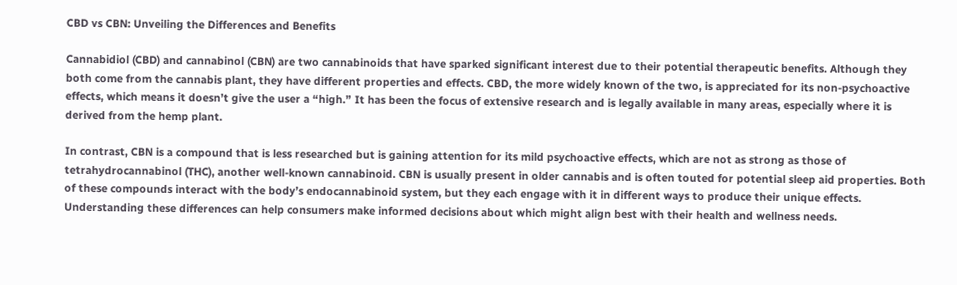CBD vs CBN: Unveiling the Differences and Benefits

Cannabidiol (CBD) and cannabinol (CBN) are two cannabinoids that have sparked significant interest due to their potential therapeutic benefits. Although they both come from the cannabis plant, they have different properties and effects. CBD, the more widely known of the two, is appreciated for its non-psychoactive effects, which means it doesn’t give the user a “high.” It has been the focus of extensive research and is legally available in many areas, especially where it is derived from the hemp plant.

In contrast, CBN is a compound that is less researched but is gaining attention for its mild psychoactive effects, which are not as strong as those of tetrahydrocannabinol (THC), another well-known cannabinoid. CBN is usually present in older cannabis and is often touted for potential sleep aid properties. Both of these compounds interact with the body’s endocannabinoid system, but they each engage with it in different ways to produce their unique effects. Understanding these differences can help consumers make informed decisions about which might align best with their health and wellness needs.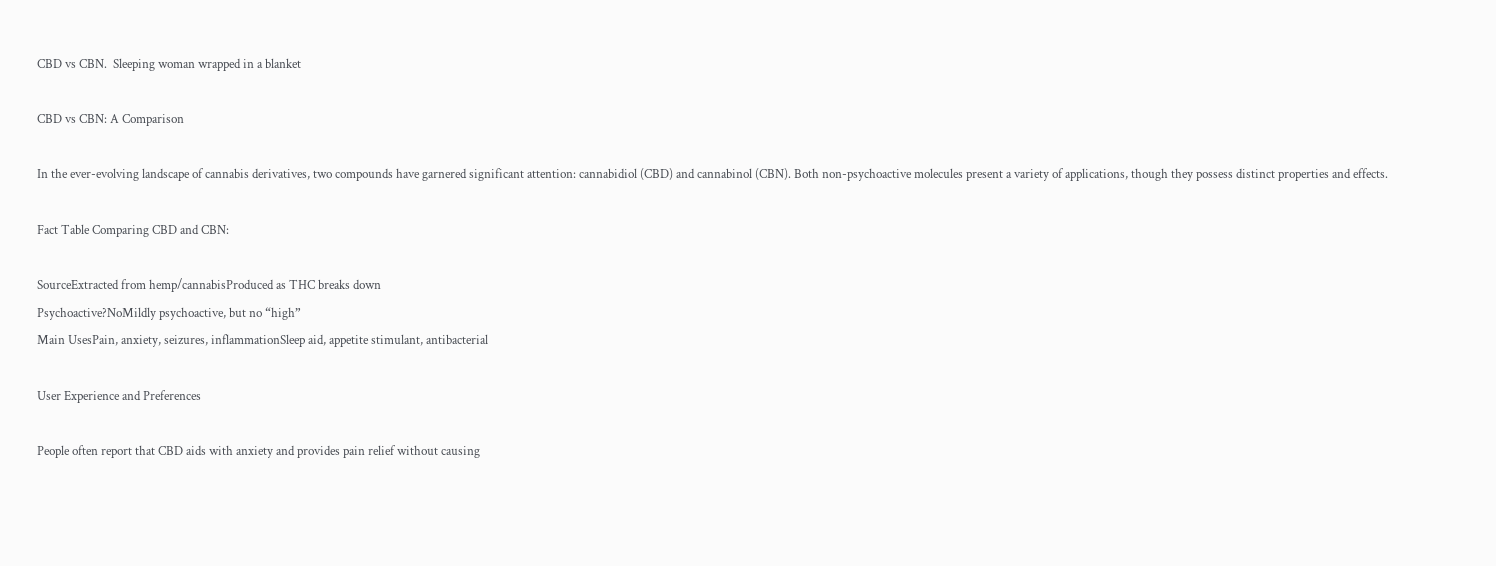CBD vs CBN.  Sleeping woman wrapped in a blanket

CBD vs CBN: A Comparison

In the ever-evolving landscape of cannabis derivatives, two compounds have garnered significant attention: cannabidiol (CBD) and cannabinol (CBN). Both non-psychoactive molecules present a variety of applications, though they possess distinct properties and effects.

Fact Table Comparing CBD and CBN:

SourceExtracted from hemp/cannabisProduced as THC breaks down
Psychoactive?NoMildly psychoactive, but no “high”
Main UsesPain, anxiety, seizures, inflammationSleep aid, appetite stimulant, antibacterial

User Experience and Preferences

People often report that CBD aids with anxiety and provides pain relief without causing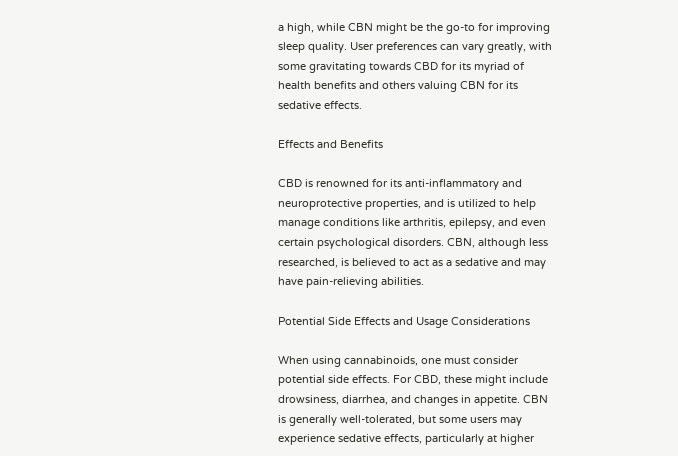a high, while CBN might be the go-to for improving sleep quality. User preferences can vary greatly, with some gravitating towards CBD for its myriad of health benefits and others valuing CBN for its sedative effects.

Effects and Benefits

CBD is renowned for its anti-inflammatory and neuroprotective properties, and is utilized to help manage conditions like arthritis, epilepsy, and even certain psychological disorders. CBN, although less researched, is believed to act as a sedative and may have pain-relieving abilities.

Potential Side Effects and Usage Considerations

When using cannabinoids, one must consider potential side effects. For CBD, these might include drowsiness, diarrhea, and changes in appetite. CBN is generally well-tolerated, but some users may experience sedative effects, particularly at higher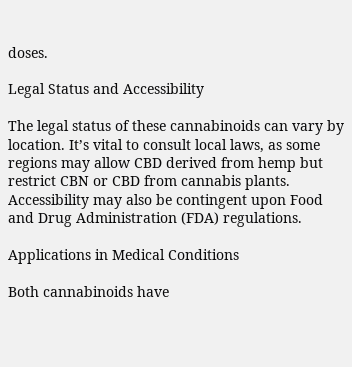doses.

Legal Status and Accessibility

The legal status of these cannabinoids can vary by location. It’s vital to consult local laws, as some regions may allow CBD derived from hemp but restrict CBN or CBD from cannabis plants. Accessibility may also be contingent upon Food and Drug Administration (FDA) regulations.

Applications in Medical Conditions

Both cannabinoids have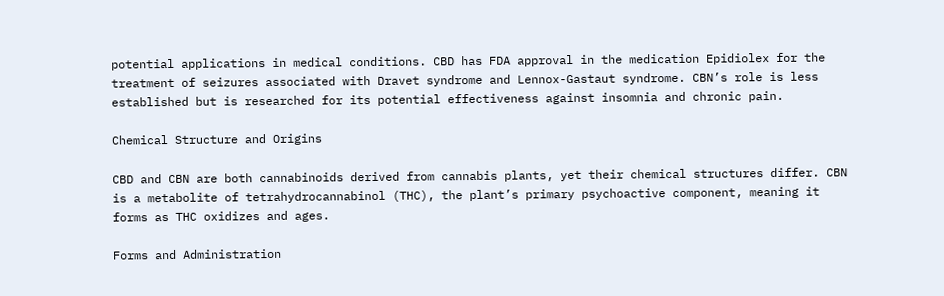potential applications in medical conditions. CBD has FDA approval in the medication Epidiolex for the treatment of seizures associated with Dravet syndrome and Lennox-Gastaut syndrome. CBN’s role is less established but is researched for its potential effectiveness against insomnia and chronic pain.

Chemical Structure and Origins

CBD and CBN are both cannabinoids derived from cannabis plants, yet their chemical structures differ. CBN is a metabolite of tetrahydrocannabinol (THC), the plant’s primary psychoactive component, meaning it forms as THC oxidizes and ages.

Forms and Administration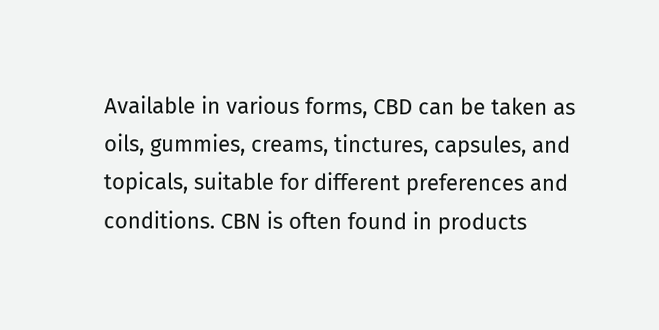Available in various forms, CBD can be taken as oils, gummies, creams, tinctures, capsules, and topicals, suitable for different preferences and conditions. CBN is often found in products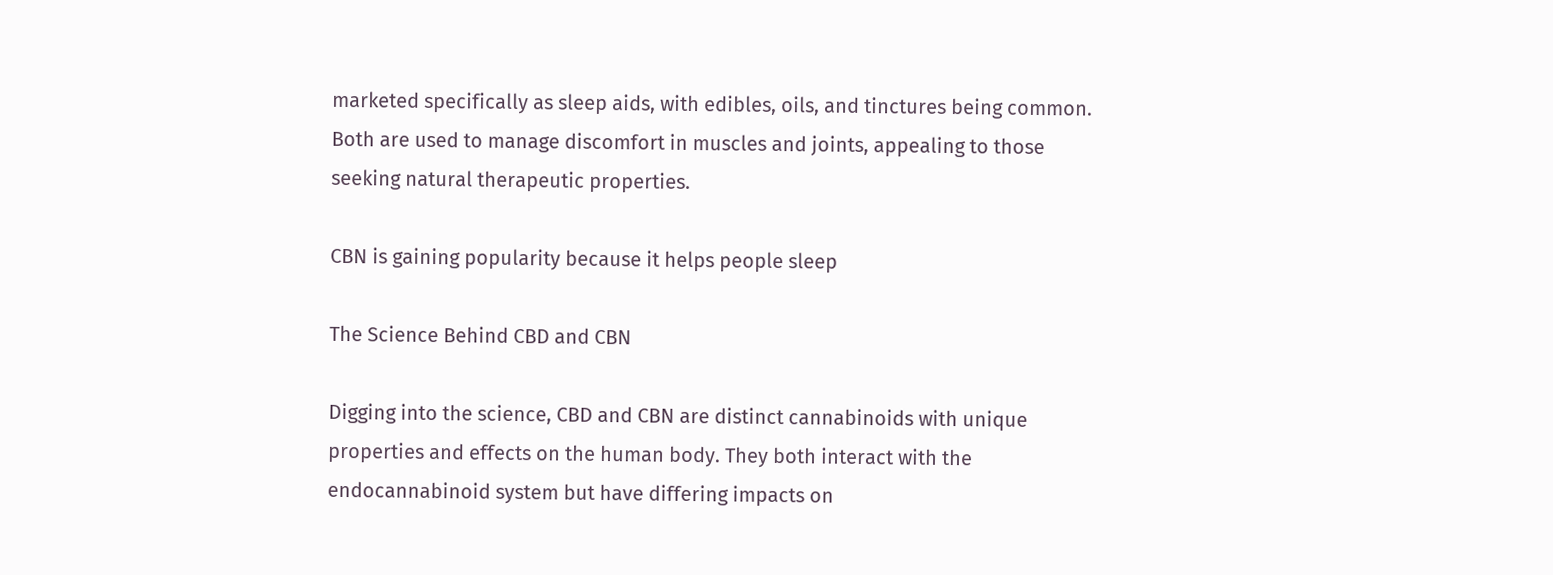marketed specifically as sleep aids, with edibles, oils, and tinctures being common. Both are used to manage discomfort in muscles and joints, appealing to those seeking natural therapeutic properties.

CBN is gaining popularity because it helps people sleep

The Science Behind CBD and CBN

Digging into the science, CBD and CBN are distinct cannabinoids with unique properties and effects on the human body. They both interact with the endocannabinoid system but have differing impacts on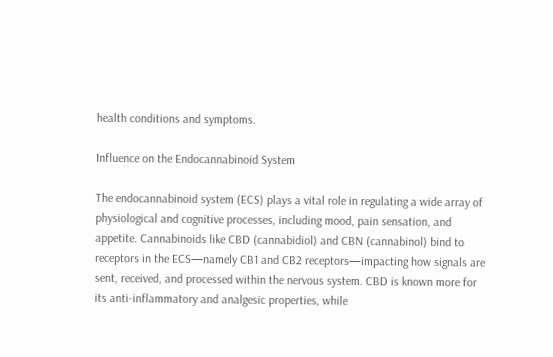health conditions and symptoms.

Influence on the Endocannabinoid System

The endocannabinoid system (ECS) plays a vital role in regulating a wide array of physiological and cognitive processes, including mood, pain sensation, and appetite. Cannabinoids like CBD (cannabidiol) and CBN (cannabinol) bind to receptors in the ECS—namely CB1 and CB2 receptors—impacting how signals are sent, received, and processed within the nervous system. CBD is known more for its anti-inflammatory and analgesic properties, while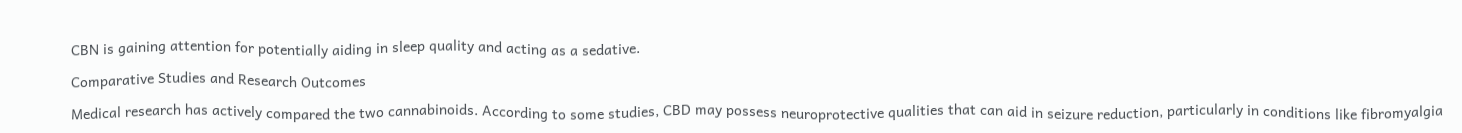CBN is gaining attention for potentially aiding in sleep quality and acting as a sedative.

Comparative Studies and Research Outcomes

Medical research has actively compared the two cannabinoids. According to some studies, CBD may possess neuroprotective qualities that can aid in seizure reduction, particularly in conditions like fibromyalgia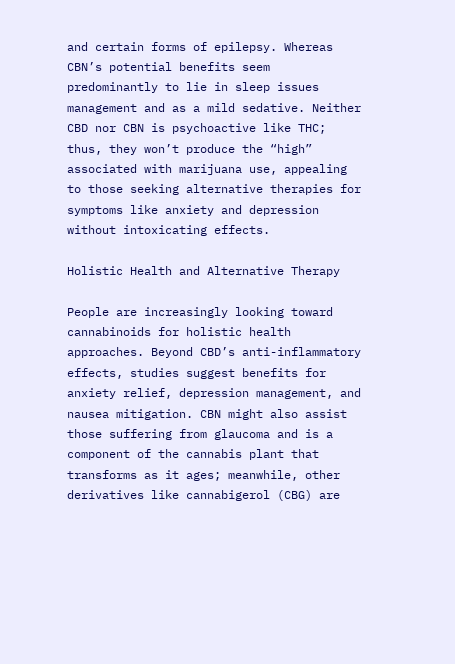and certain forms of epilepsy. Whereas CBN’s potential benefits seem predominantly to lie in sleep issues management and as a mild sedative. Neither CBD nor CBN is psychoactive like THC; thus, they won’t produce the “high” associated with marijuana use, appealing to those seeking alternative therapies for symptoms like anxiety and depression without intoxicating effects.

Holistic Health and Alternative Therapy

People are increasingly looking toward cannabinoids for holistic health approaches. Beyond CBD’s anti-inflammatory effects, studies suggest benefits for anxiety relief, depression management, and nausea mitigation. CBN might also assist those suffering from glaucoma and is a component of the cannabis plant that transforms as it ages; meanwhile, other derivatives like cannabigerol (CBG) are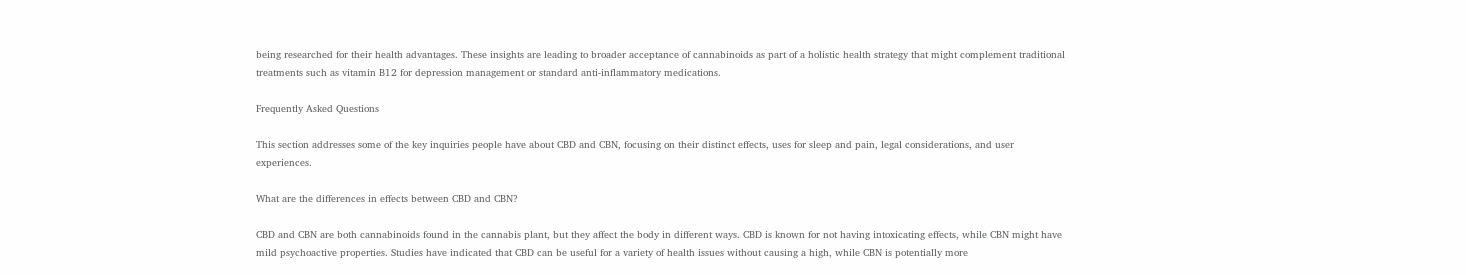being researched for their health advantages. These insights are leading to broader acceptance of cannabinoids as part of a holistic health strategy that might complement traditional treatments such as vitamin B12 for depression management or standard anti-inflammatory medications.

Frequently Asked Questions

This section addresses some of the key inquiries people have about CBD and CBN, focusing on their distinct effects, uses for sleep and pain, legal considerations, and user experiences.

What are the differences in effects between CBD and CBN?

CBD and CBN are both cannabinoids found in the cannabis plant, but they affect the body in different ways. CBD is known for not having intoxicating effects, while CBN might have mild psychoactive properties. Studies have indicated that CBD can be useful for a variety of health issues without causing a high, while CBN is potentially more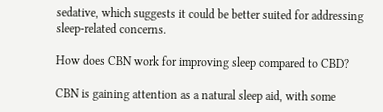sedative, which suggests it could be better suited for addressing sleep-related concerns.

How does CBN work for improving sleep compared to CBD?

CBN is gaining attention as a natural sleep aid, with some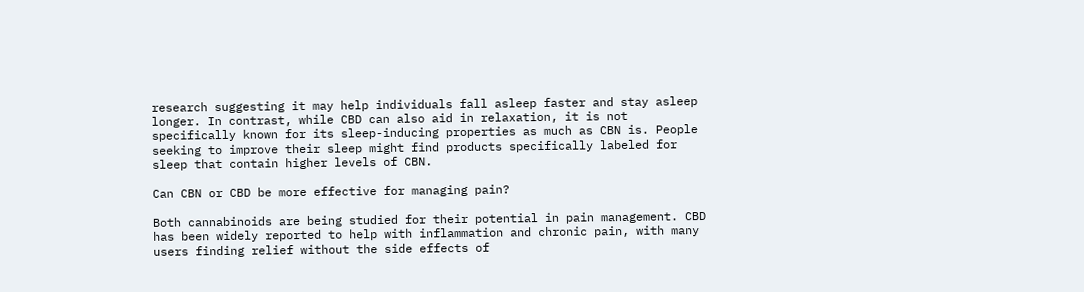research suggesting it may help individuals fall asleep faster and stay asleep longer. In contrast, while CBD can also aid in relaxation, it is not specifically known for its sleep-inducing properties as much as CBN is. People seeking to improve their sleep might find products specifically labeled for sleep that contain higher levels of CBN.

Can CBN or CBD be more effective for managing pain?

Both cannabinoids are being studied for their potential in pain management. CBD has been widely reported to help with inflammation and chronic pain, with many users finding relief without the side effects of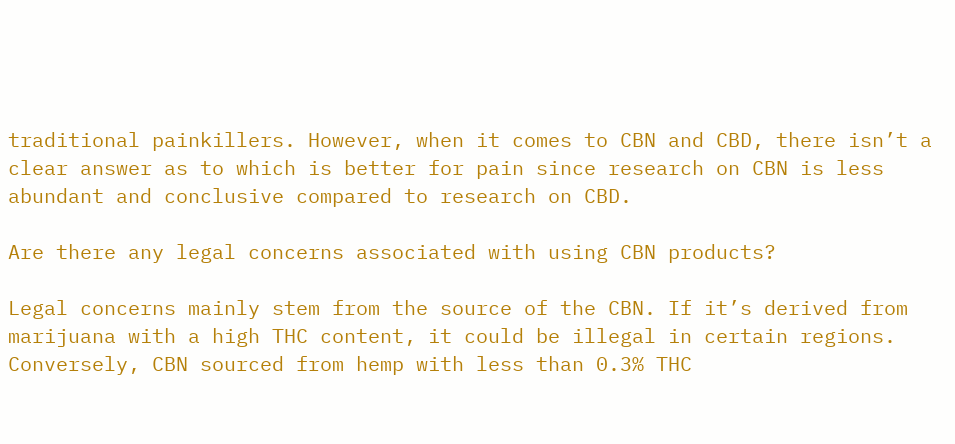traditional painkillers. However, when it comes to CBN and CBD, there isn’t a clear answer as to which is better for pain since research on CBN is less abundant and conclusive compared to research on CBD.

Are there any legal concerns associated with using CBN products?

Legal concerns mainly stem from the source of the CBN. If it’s derived from marijuana with a high THC content, it could be illegal in certain regions. Conversely, CBN sourced from hemp with less than 0.3% THC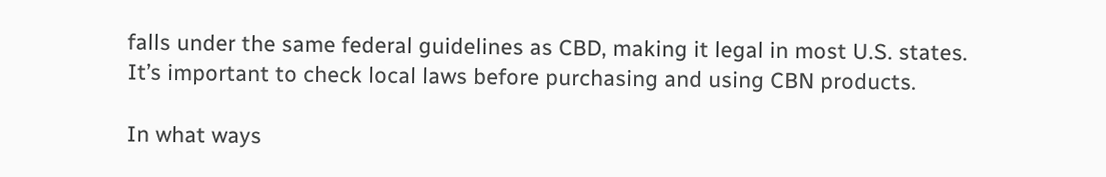falls under the same federal guidelines as CBD, making it legal in most U.S. states. It’s important to check local laws before purchasing and using CBN products.

In what ways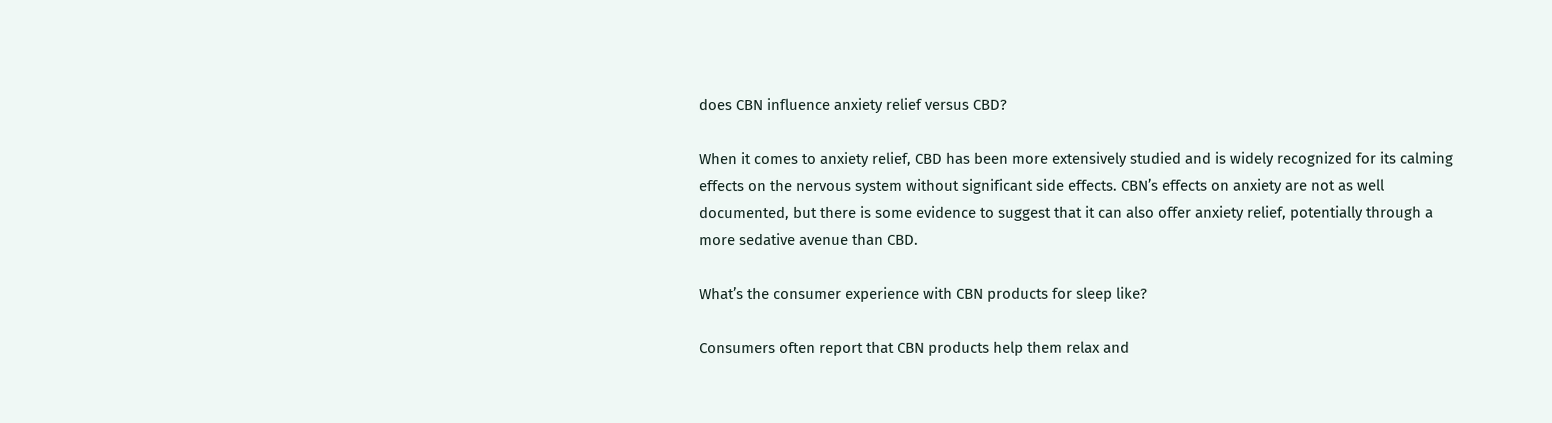does CBN influence anxiety relief versus CBD?

When it comes to anxiety relief, CBD has been more extensively studied and is widely recognized for its calming effects on the nervous system without significant side effects. CBN’s effects on anxiety are not as well documented, but there is some evidence to suggest that it can also offer anxiety relief, potentially through a more sedative avenue than CBD.

What’s the consumer experience with CBN products for sleep like?

Consumers often report that CBN products help them relax and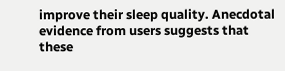improve their sleep quality. Anecdotal evidence from users suggests that these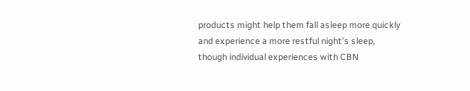products might help them fall asleep more quickly and experience a more restful night’s sleep, though individual experiences with CBN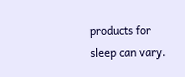products for sleep can vary.